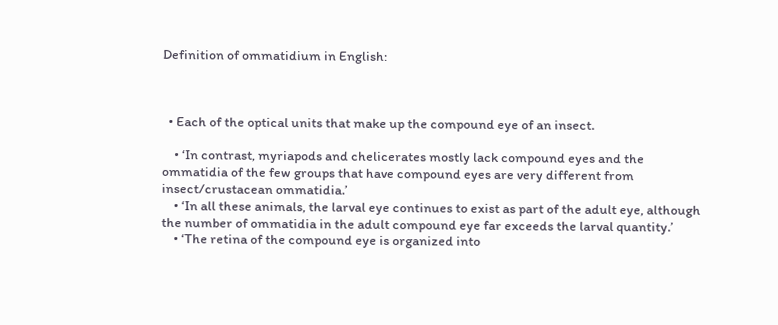Definition of ommatidium in English:



  • Each of the optical units that make up the compound eye of an insect.

    • ‘In contrast, myriapods and chelicerates mostly lack compound eyes and the ommatidia of the few groups that have compound eyes are very different from insect/crustacean ommatidia.’
    • ‘In all these animals, the larval eye continues to exist as part of the adult eye, although the number of ommatidia in the adult compound eye far exceeds the larval quantity.’
    • ‘The retina of the compound eye is organized into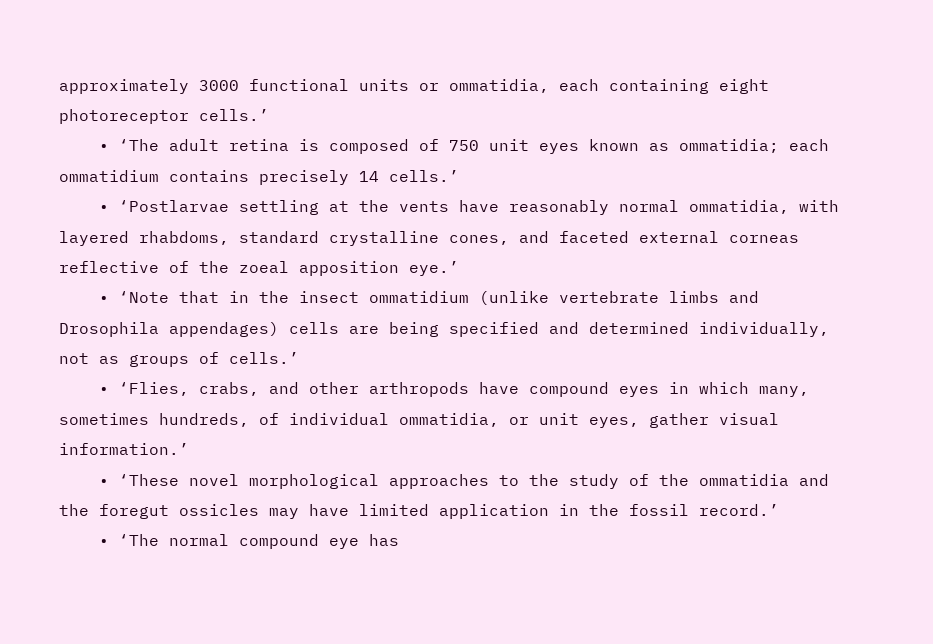approximately 3000 functional units or ommatidia, each containing eight photoreceptor cells.’
    • ‘The adult retina is composed of 750 unit eyes known as ommatidia; each ommatidium contains precisely 14 cells.’
    • ‘Postlarvae settling at the vents have reasonably normal ommatidia, with layered rhabdoms, standard crystalline cones, and faceted external corneas reflective of the zoeal apposition eye.’
    • ‘Note that in the insect ommatidium (unlike vertebrate limbs and Drosophila appendages) cells are being specified and determined individually, not as groups of cells.’
    • ‘Flies, crabs, and other arthropods have compound eyes in which many, sometimes hundreds, of individual ommatidia, or unit eyes, gather visual information.’
    • ‘These novel morphological approaches to the study of the ommatidia and the foregut ossicles may have limited application in the fossil record.’
    • ‘The normal compound eye has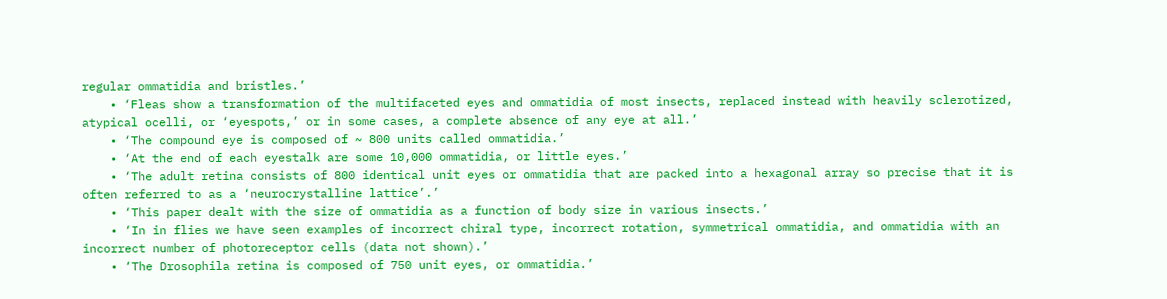regular ommatidia and bristles.’
    • ‘Fleas show a transformation of the multifaceted eyes and ommatidia of most insects, replaced instead with heavily sclerotized, atypical ocelli, or ‘eyespots,’ or in some cases, a complete absence of any eye at all.’
    • ‘The compound eye is composed of ~ 800 units called ommatidia.’
    • ‘At the end of each eyestalk are some 10,000 ommatidia, or little eyes.’
    • ‘The adult retina consists of 800 identical unit eyes or ommatidia that are packed into a hexagonal array so precise that it is often referred to as a ‘neurocrystalline lattice’.’
    • ‘This paper dealt with the size of ommatidia as a function of body size in various insects.’
    • ‘In in flies we have seen examples of incorrect chiral type, incorrect rotation, symmetrical ommatidia, and ommatidia with an incorrect number of photoreceptor cells (data not shown).’
    • ‘The Drosophila retina is composed of 750 unit eyes, or ommatidia.’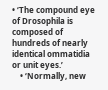• ‘The compound eye of Drosophila is composed of hundreds of nearly identical ommatidia or unit eyes.’
    • ‘Normally, new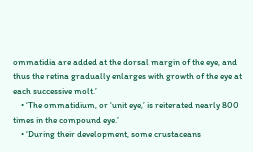ommatidia are added at the dorsal margin of the eye, and thus the retina gradually enlarges with growth of the eye at each successive molt.’
    • ‘The ommatidium, or ‘unit eye,’ is reiterated nearly 800 times in the compound eye.’
    • ‘During their development, some crustaceans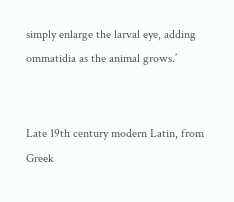simply enlarge the larval eye, adding ommatidia as the animal grows.’


Late 19th century modern Latin, from Greek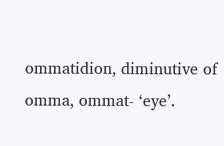ommatidion, diminutive of omma, ommat- ‘eye’.